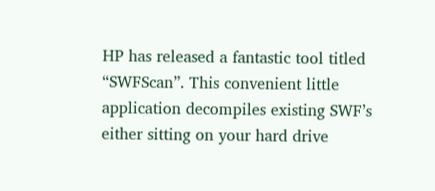HP has released a fantastic tool titled “SWFScan”. This convenient little application decompiles existing SWF’s either sitting on your hard drive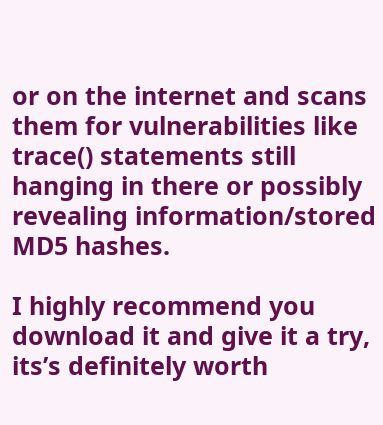or on the internet and scans them for vulnerabilities like trace() statements still hanging in there or possibly revealing information/stored MD5 hashes.

I highly recommend you download it and give it a try, its’s definitely worth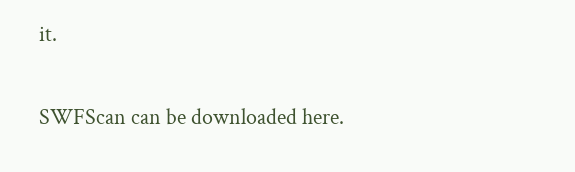it.

SWFScan can be downloaded here.